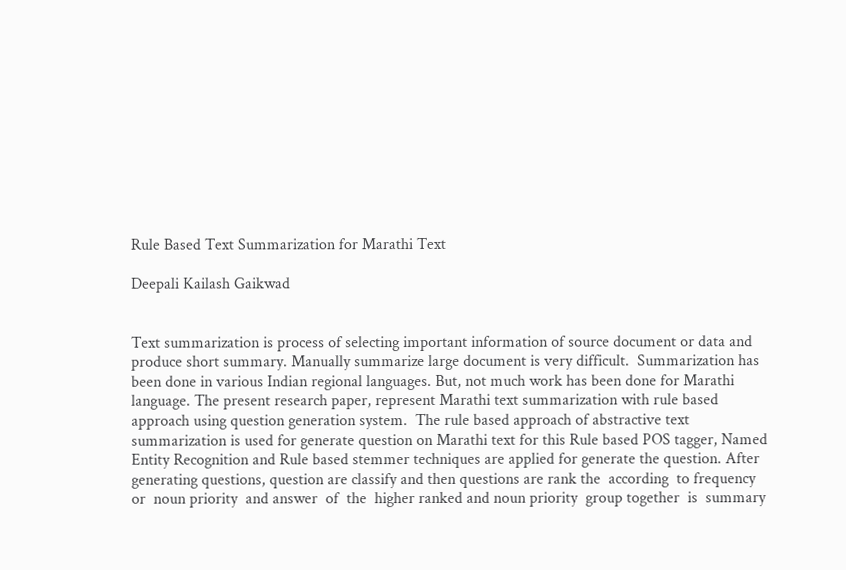Rule Based Text Summarization for Marathi Text

Deepali Kailash Gaikwad


Text summarization is process of selecting important information of source document or data and produce short summary. Manually summarize large document is very difficult.  Summarization has been done in various Indian regional languages. But, not much work has been done for Marathi language. The present research paper, represent Marathi text summarization with rule based approach using question generation system.  The rule based approach of abstractive text summarization is used for generate question on Marathi text for this Rule based POS tagger, Named Entity Recognition and Rule based stemmer techniques are applied for generate the question. After generating questions, question are classify and then questions are rank the  according  to frequency  or  noun priority  and answer  of  the  higher ranked and noun priority  group together  is  summary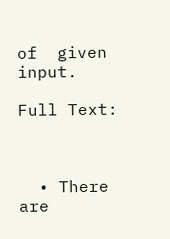of  given input.

Full Text:



  • There are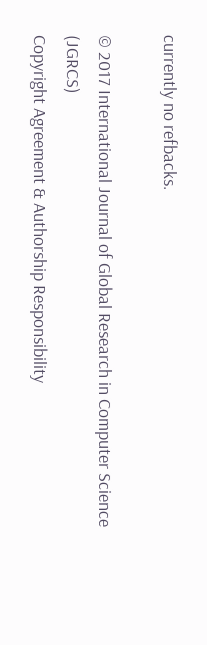currently no refbacks.

© 2017 International Journal of Global Research in Computer Science (JGRCS)
Copyright Agreement & Authorship Responsibility